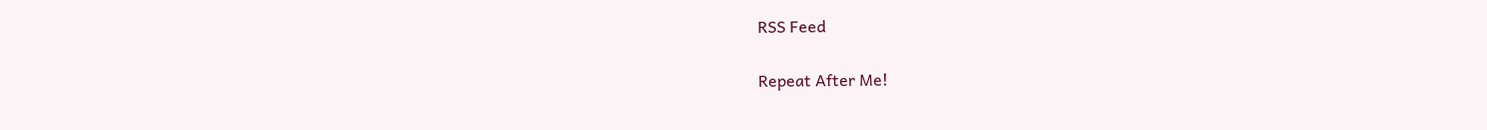RSS Feed

Repeat After Me!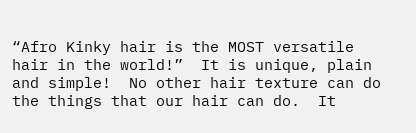“Afro Kinky hair is the MOST versatile hair in the world!”  It is unique, plain and simple!  No other hair texture can do the things that our hair can do.  It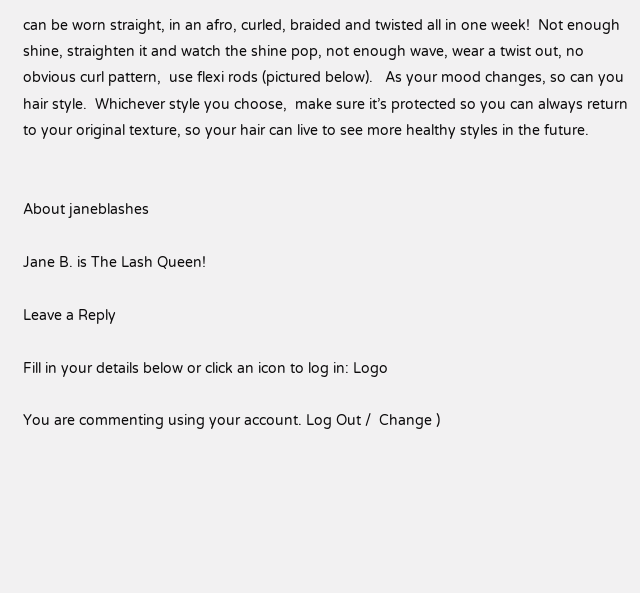can be worn straight, in an afro, curled, braided and twisted all in one week!  Not enough shine, straighten it and watch the shine pop, not enough wave, wear a twist out, no obvious curl pattern,  use flexi rods (pictured below).   As your mood changes, so can you hair style.  Whichever style you choose,  make sure it’s protected so you can always return to your original texture, so your hair can live to see more healthy styles in the future.


About janeblashes

Jane B. is The Lash Queen!

Leave a Reply

Fill in your details below or click an icon to log in: Logo

You are commenting using your account. Log Out /  Change )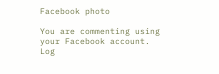Facebook photo

You are commenting using your Facebook account. Log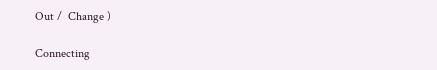Out /  Change )

Connecting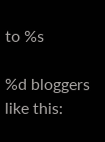to %s

%d bloggers like this: